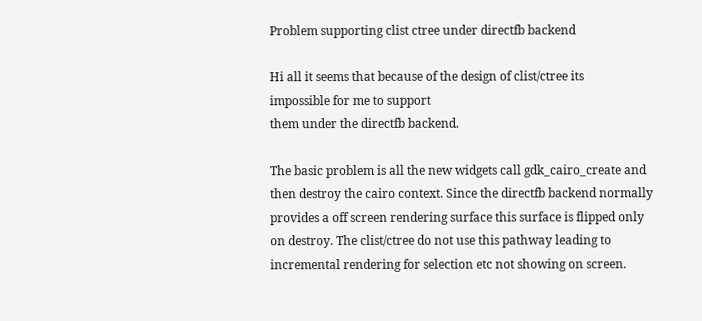Problem supporting clist ctree under directfb backend

Hi all it seems that because of the design of clist/ctree its
impossible for me to support
them under the directfb backend.

The basic problem is all the new widgets call gdk_cairo_create and
then destroy the cairo context. Since the directfb backend normally
provides a off screen rendering surface this surface is flipped only
on destroy. The clist/ctree do not use this pathway leading to
incremental rendering for selection etc not showing on screen.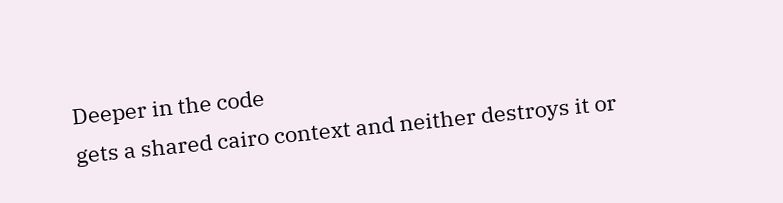Deeper in the code
gets a shared cairo context and neither destroys it or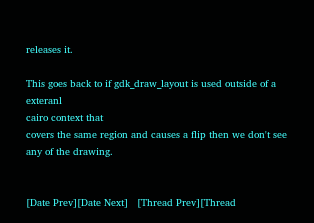releases it.

This goes back to if gdk_draw_layout is used outside of a exteranl
cairo context that
covers the same region and causes a flip then we don't see any of the drawing.


[Date Prev][Date Next]   [Thread Prev][Thread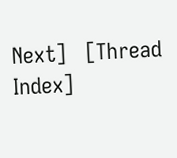Next]   [Thread Index]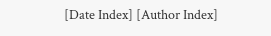[Date Index] [Author Index]